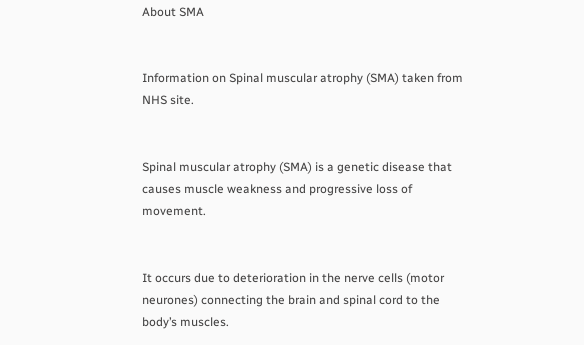About SMA


Information on Spinal muscular atrophy (SMA) taken from NHS site.


Spinal muscular atrophy (SMA) is a genetic disease that causes muscle weakness and progressive loss of movement.


It occurs due to deterioration in the nerve cells (motor neurones) connecting the brain and spinal cord to the body’s muscles.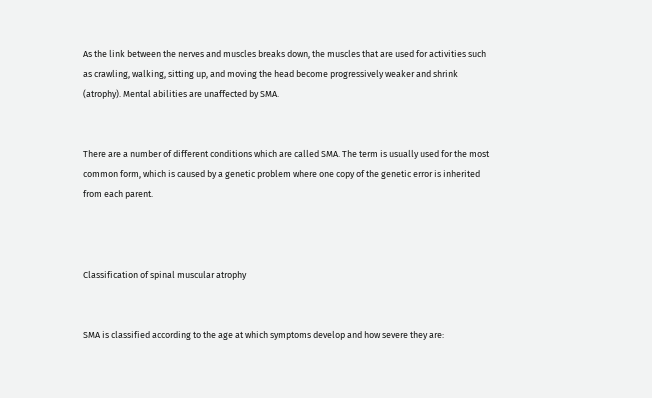As the link between the nerves and muscles breaks down, the muscles that are used for activities such as crawling, walking, sitting up, and moving the head become progressively weaker and shrink (atrophy). Mental abilities are unaffected by SMA.


There are a number of different conditions which are called SMA. The term is usually used for the most common form, which is caused by a genetic problem where one copy of the genetic error is inherited from each parent.



Classification of spinal muscular atrophy


SMA is classified according to the age at which symptoms develop and how severe they are: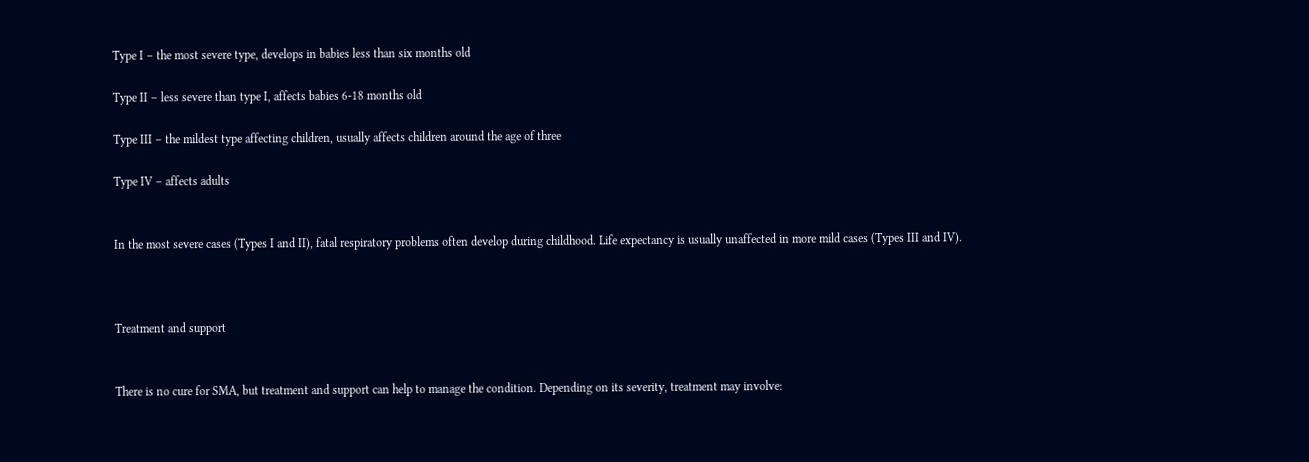Type I – the most severe type, develops in babies less than six months old

Type II – less severe than type I, affects babies 6-18 months old

Type III – the mildest type affecting children, usually affects children around the age of three

Type IV – affects adults


In the most severe cases (Types I and II), fatal respiratory problems often develop during childhood. Life expectancy is usually unaffected in more mild cases (Types III and IV).



Treatment and support


There is no cure for SMA, but treatment and support can help to manage the condition. Depending on its severity, treatment may involve: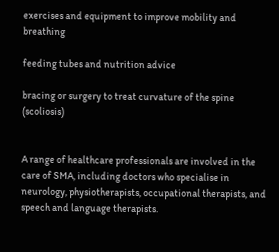exercises and equipment to improve mobility and breathing

feeding tubes and nutrition advice

bracing or surgery to treat curvature of the spine (scoliosis)


A range of healthcare professionals are involved in the care of SMA, including doctors who specialise in neurology, physiotherapists, occupational therapists, and speech and language therapists.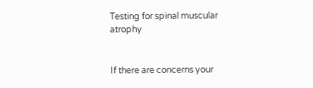Testing for spinal muscular atrophy


If there are concerns your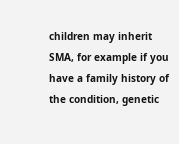children may inherit SMA, for example if you have a family history of the condition, genetic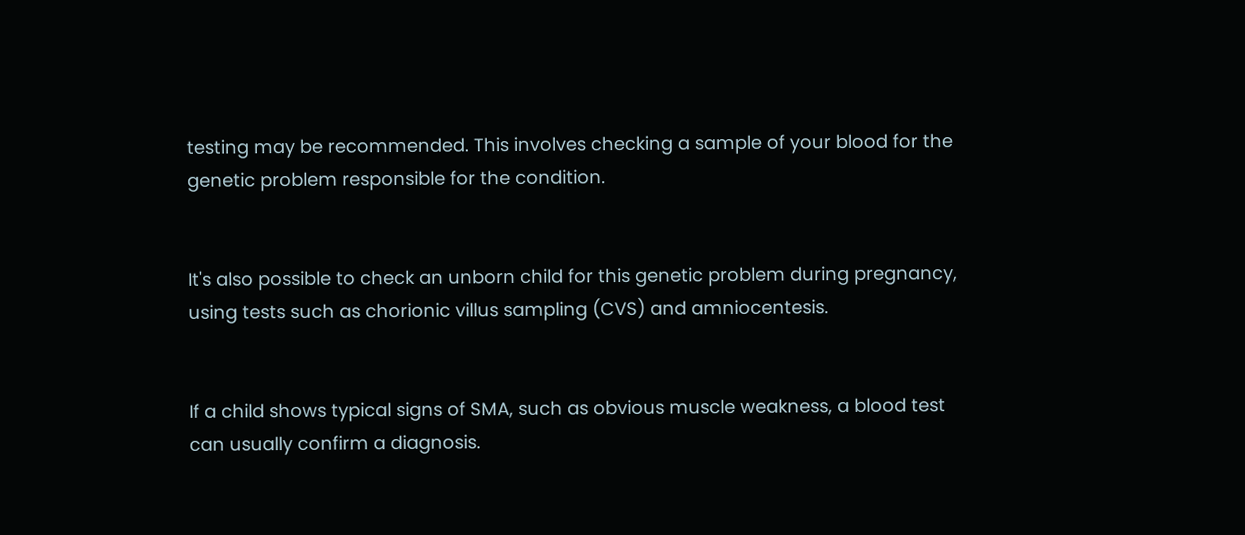testing may be recommended. This involves checking a sample of your blood for the genetic problem responsible for the condition.


It's also possible to check an unborn child for this genetic problem during pregnancy, using tests such as chorionic villus sampling (CVS) and amniocentesis.


If a child shows typical signs of SMA, such as obvious muscle weakness, a blood test can usually confirm a diagnosis.